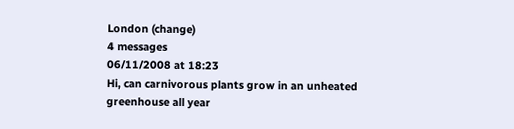London (change)
4 messages
06/11/2008 at 18:23
Hi, can carnivorous plants grow in an unheated greenhouse all year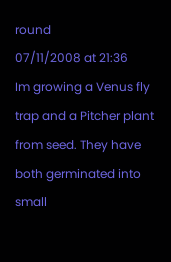round
07/11/2008 at 21:36
Im growing a Venus fly trap and a Pitcher plant from seed. They have both germinated into small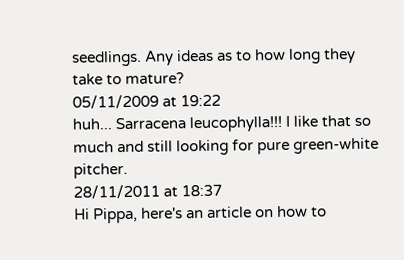seedlings. Any ideas as to how long they take to mature?
05/11/2009 at 19:22
huh... Sarracena leucophylla!!! I like that so much and still looking for pure green-white pitcher.
28/11/2011 at 18:37
Hi Pippa, here's an article on how to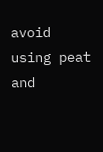avoid using peat and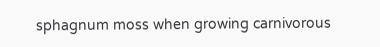sphagnum moss when growing carnivorous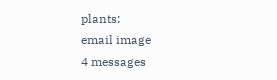plants:
email image
4 messages